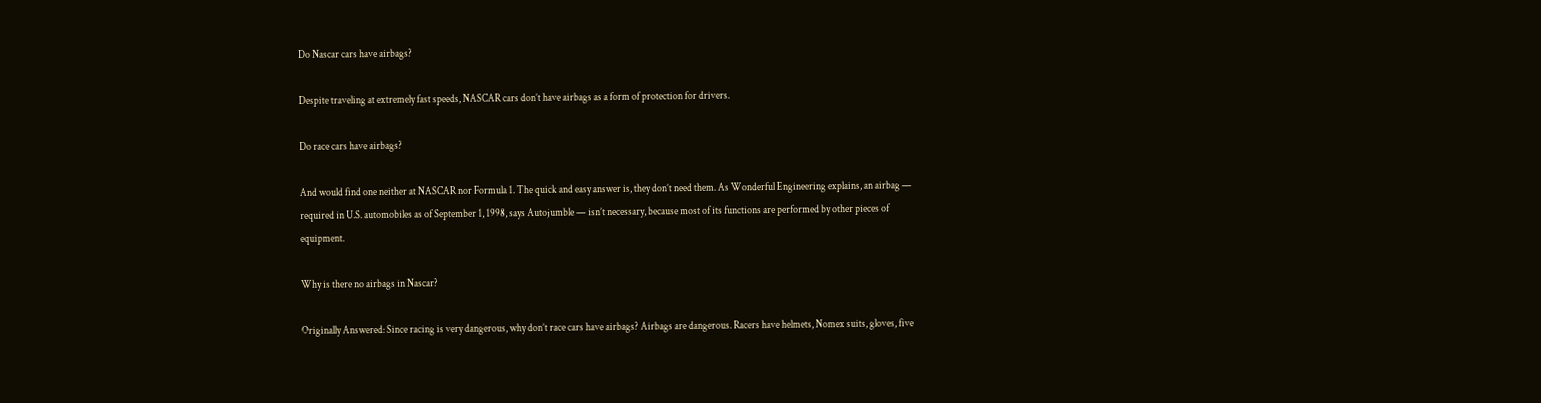Do Nascar cars have airbags?

Despite traveling at extremely fast speeds, NASCAR cars don’t have airbags as a form of protection for drivers.

Do race cars have airbags?

And would find one neither at NASCAR nor Formula 1. The quick and easy answer is, they don’t need them. As Wonderful Engineering explains, an airbag — required in U.S. automobiles as of September 1, 1998, says Autojumble — isn’t necessary, because most of its functions are performed by other pieces of equipment.

Why is there no airbags in Nascar?

Originally Answered: Since racing is very dangerous, why don’t race cars have airbags? Airbags are dangerous. Racers have helmets, Nomex suits, gloves, five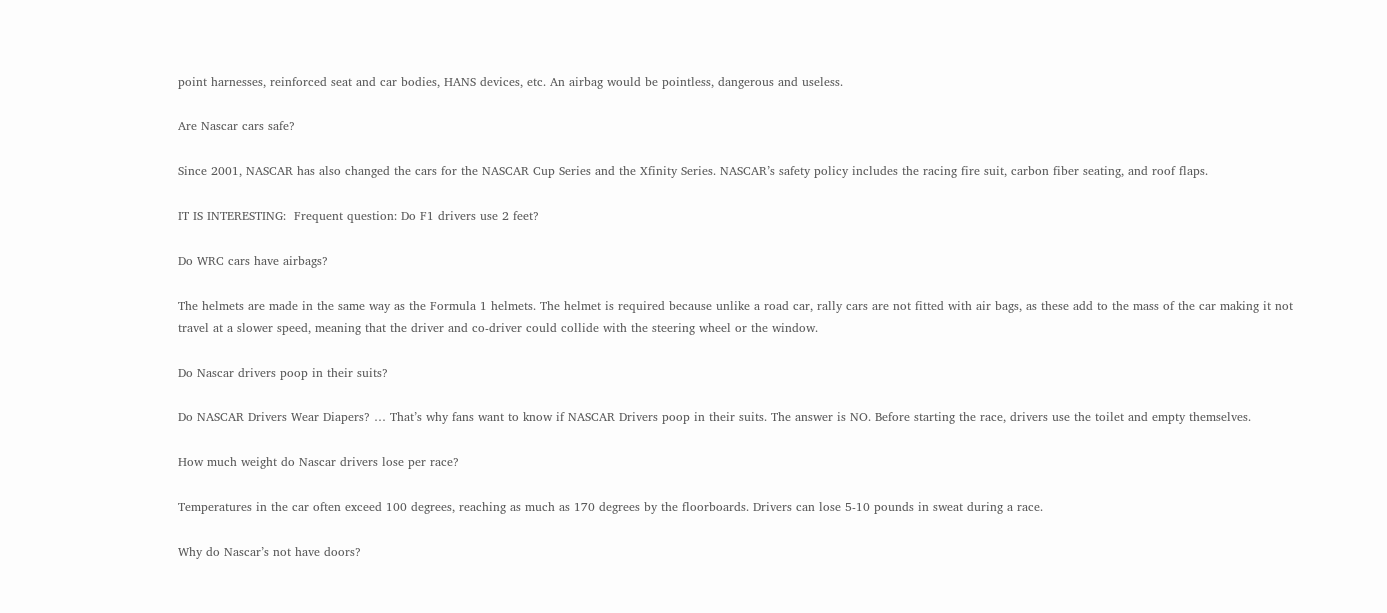point harnesses, reinforced seat and car bodies, HANS devices, etc. An airbag would be pointless, dangerous and useless.

Are Nascar cars safe?

Since 2001, NASCAR has also changed the cars for the NASCAR Cup Series and the Xfinity Series. NASCAR’s safety policy includes the racing fire suit, carbon fiber seating, and roof flaps.

IT IS INTERESTING:  Frequent question: Do F1 drivers use 2 feet?

Do WRC cars have airbags?

The helmets are made in the same way as the Formula 1 helmets. The helmet is required because unlike a road car, rally cars are not fitted with air bags, as these add to the mass of the car making it not travel at a slower speed, meaning that the driver and co-driver could collide with the steering wheel or the window.

Do Nascar drivers poop in their suits?

Do NASCAR Drivers Wear Diapers? … That’s why fans want to know if NASCAR Drivers poop in their suits. The answer is NO. Before starting the race, drivers use the toilet and empty themselves.

How much weight do Nascar drivers lose per race?

Temperatures in the car often exceed 100 degrees, reaching as much as 170 degrees by the floorboards. Drivers can lose 5-10 pounds in sweat during a race.

Why do Nascar’s not have doors?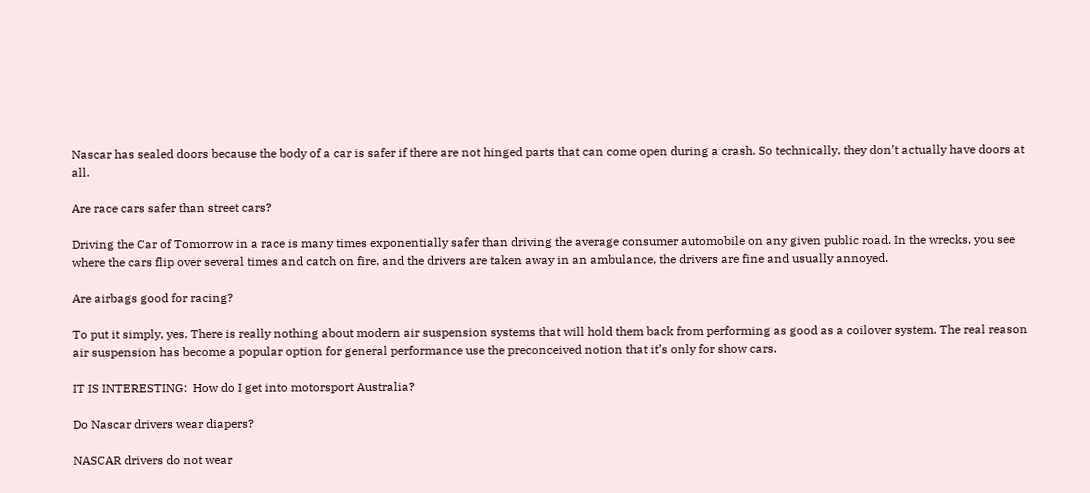Nascar has sealed doors because the body of a car is safer if there are not hinged parts that can come open during a crash. So technically, they don’t actually have doors at all.

Are race cars safer than street cars?

Driving the Car of Tomorrow in a race is many times exponentially safer than driving the average consumer automobile on any given public road. In the wrecks, you see where the cars flip over several times and catch on fire, and the drivers are taken away in an ambulance, the drivers are fine and usually annoyed.

Are airbags good for racing?

To put it simply, yes. There is really nothing about modern air suspension systems that will hold them back from performing as good as a coilover system. The real reason air suspension has become a popular option for general performance use the preconceived notion that it’s only for show cars.

IT IS INTERESTING:  How do I get into motorsport Australia?

Do Nascar drivers wear diapers?

NASCAR drivers do not wear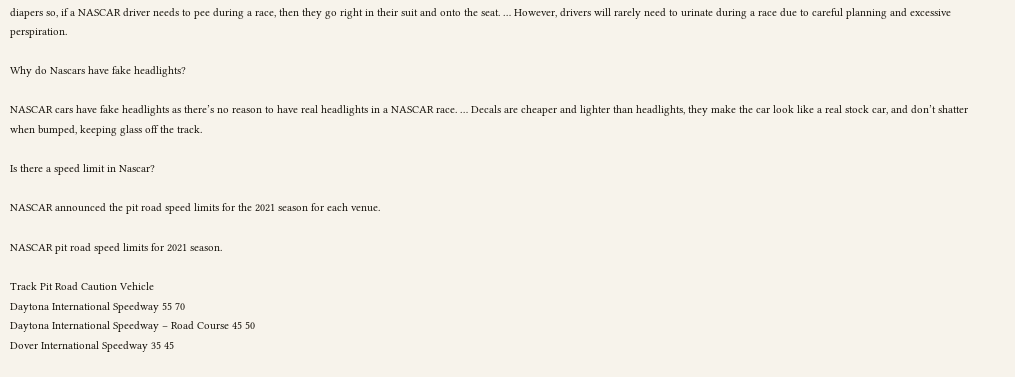diapers so, if a NASCAR driver needs to pee during a race, then they go right in their suit and onto the seat. … However, drivers will rarely need to urinate during a race due to careful planning and excessive perspiration.

Why do Nascars have fake headlights?

NASCAR cars have fake headlights as there’s no reason to have real headlights in a NASCAR race. … Decals are cheaper and lighter than headlights, they make the car look like a real stock car, and don’t shatter when bumped, keeping glass off the track.

Is there a speed limit in Nascar?

NASCAR announced the pit road speed limits for the 2021 season for each venue.

NASCAR pit road speed limits for 2021 season.

Track Pit Road Caution Vehicle
Daytona International Speedway 55 70
Daytona International Speedway – Road Course 45 50
Dover International Speedway 35 45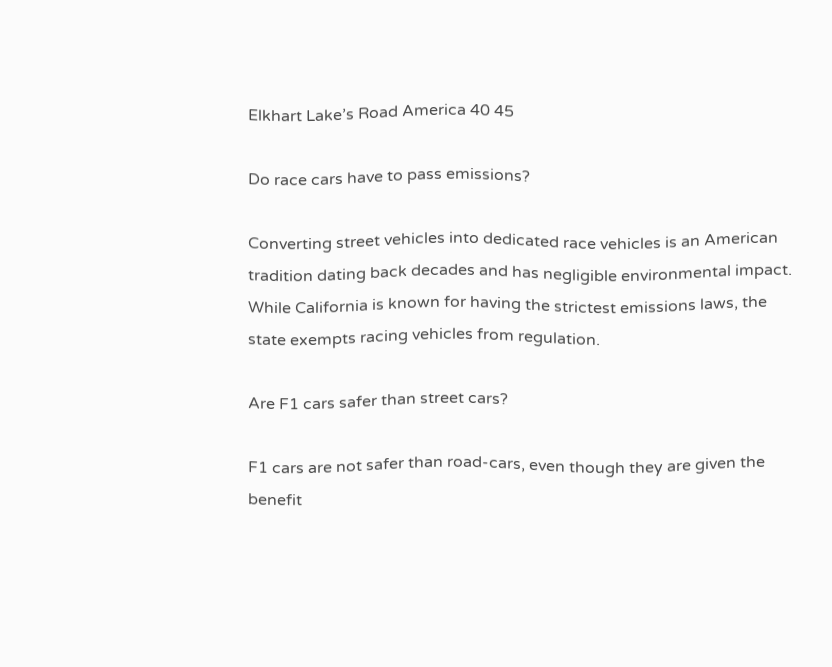Elkhart Lake’s Road America 40 45

Do race cars have to pass emissions?

Converting street vehicles into dedicated race vehicles is an American tradition dating back decades and has negligible environmental impact. While California is known for having the strictest emissions laws, the state exempts racing vehicles from regulation.

Are F1 cars safer than street cars?

F1 cars are not safer than road-cars, even though they are given the benefit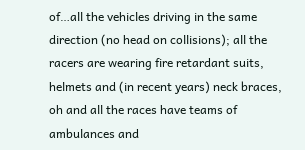of…all the vehicles driving in the same direction (no head on collisions); all the racers are wearing fire retardant suits, helmets and (in recent years) neck braces, oh and all the races have teams of ambulances and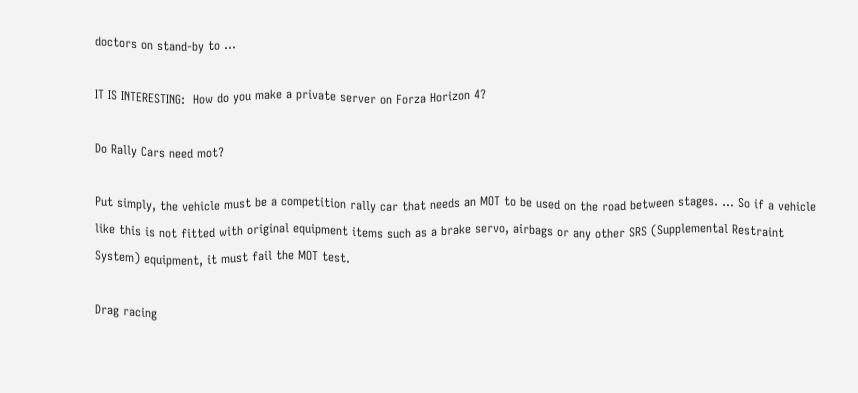doctors on stand-by to …

IT IS INTERESTING:  How do you make a private server on Forza Horizon 4?

Do Rally Cars need mot?

Put simply, the vehicle must be a competition rally car that needs an MOT to be used on the road between stages. … So if a vehicle like this is not fitted with original equipment items such as a brake servo, airbags or any other SRS (Supplemental Restraint System) equipment, it must fail the MOT test.

Drag racing